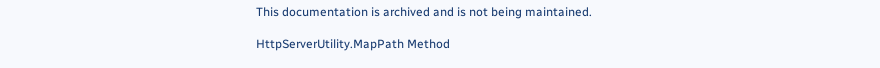This documentation is archived and is not being maintained.

HttpServerUtility.MapPath Method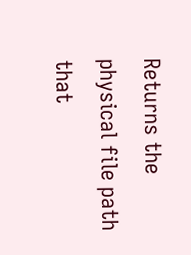Returns the physical file path that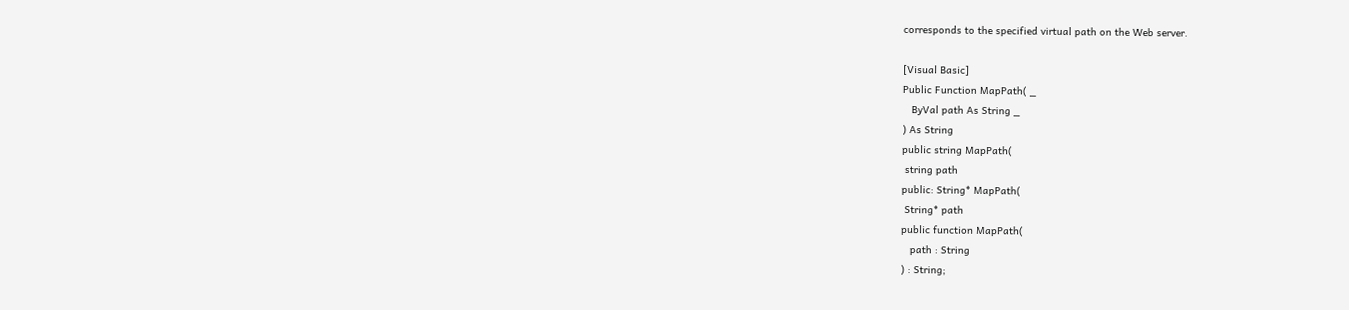corresponds to the specified virtual path on the Web server.

[Visual Basic]
Public Function MapPath( _
   ByVal path As String _
) As String
public string MapPath(
 string path
public: String* MapPath(
 String* path
public function MapPath(
   path : String
) : String;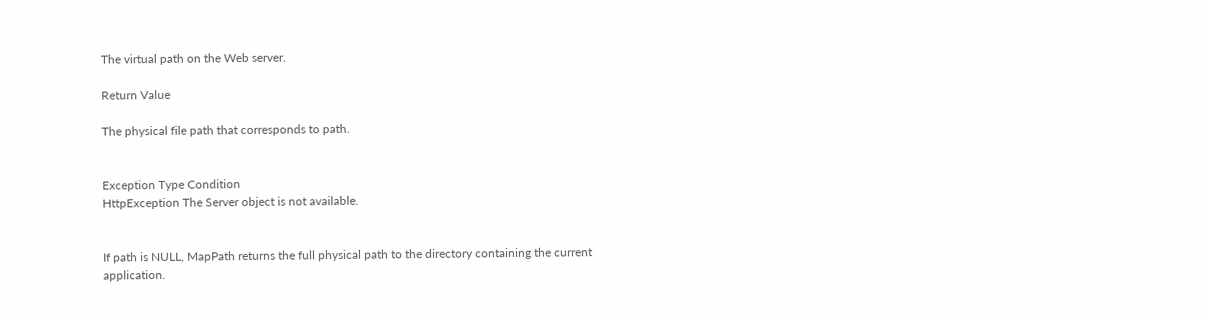The virtual path on the Web server.

Return Value

The physical file path that corresponds to path.


Exception Type Condition
HttpException The Server object is not available.


If path is NULL, MapPath returns the full physical path to the directory containing the current application.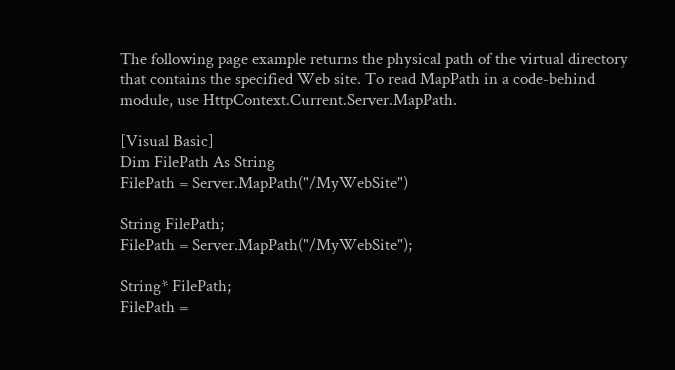The following page example returns the physical path of the virtual directory that contains the specified Web site. To read MapPath in a code-behind module, use HttpContext.Current.Server.MapPath.

[Visual Basic]
Dim FilePath As String
FilePath = Server.MapPath("/MyWebSite")

String FilePath;
FilePath = Server.MapPath("/MyWebSite");

String* FilePath;
FilePath =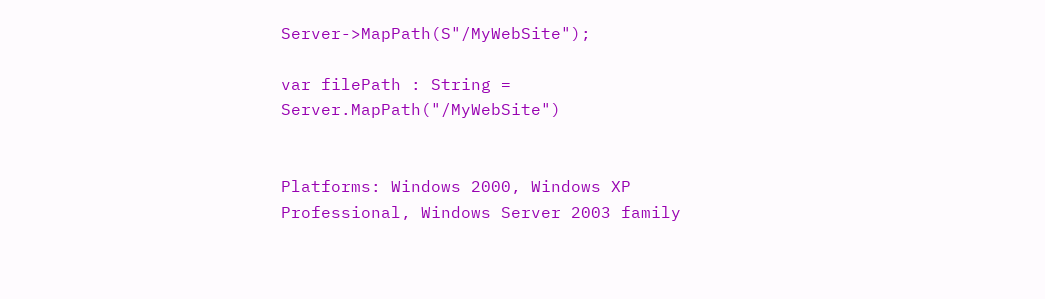Server->MapPath(S"/MyWebSite");

var filePath : String = Server.MapPath("/MyWebSite")


Platforms: Windows 2000, Windows XP Professional, Windows Server 2003 family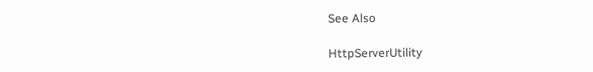See Also

HttpServerUtility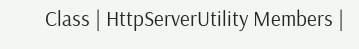Class | HttpServerUtility Members |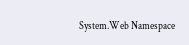System.Web Namespace